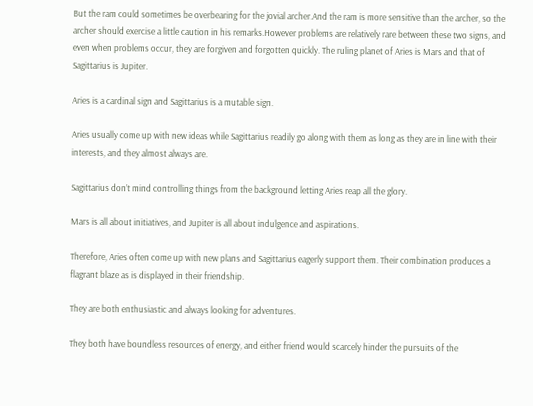But the ram could sometimes be overbearing for the jovial archer.And the ram is more sensitive than the archer, so the archer should exercise a little caution in his remarks.However problems are relatively rare between these two signs, and even when problems occur, they are forgiven and forgotten quickly. The ruling planet of Aries is Mars and that of Sagittarius is Jupiter.

Aries is a cardinal sign and Sagittarius is a mutable sign.

Aries usually come up with new ideas while Sagittarius readily go along with them as long as they are in line with their interests, and they almost always are.

Sagittarius don’t mind controlling things from the background letting Aries reap all the glory.

Mars is all about initiatives, and Jupiter is all about indulgence and aspirations.

Therefore, Aries often come up with new plans and Sagittarius eagerly support them. Their combination produces a flagrant blaze as is displayed in their friendship.

They are both enthusiastic and always looking for adventures.

They both have boundless resources of energy, and either friend would scarcely hinder the pursuits of the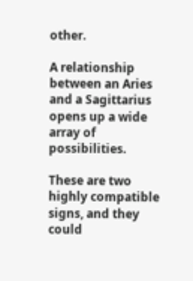other.

A relationship between an Aries and a Sagittarius opens up a wide array of possibilities.

These are two highly compatible signs, and they could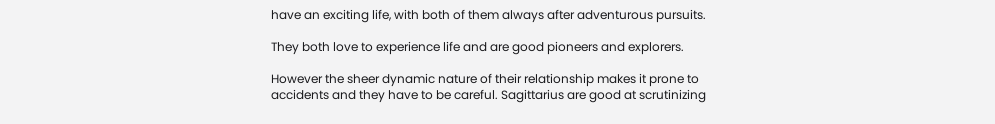have an exciting life, with both of them always after adventurous pursuits.

They both love to experience life and are good pioneers and explorers.

However the sheer dynamic nature of their relationship makes it prone to accidents and they have to be careful. Sagittarius are good at scrutinizing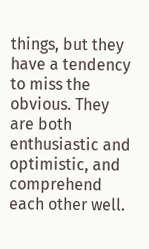things, but they have a tendency to miss the obvious. They are both enthusiastic and optimistic, and comprehend each other well.